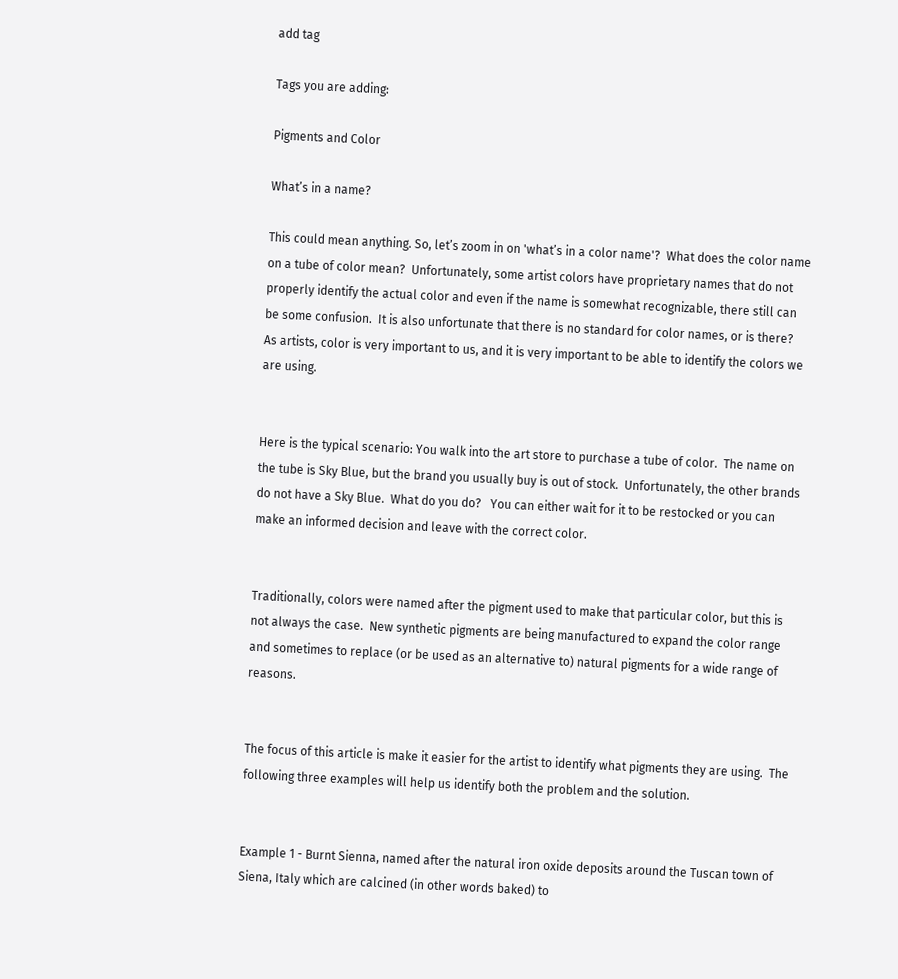add tag

Tags you are adding:

Pigments and Color

What’s in a name?

This could mean anything. So, let’s zoom in on 'what’s in a color name'?  What does the color name on a tube of color mean?  Unfortunately, some artist colors have proprietary names that do not properly identify the actual color and even if the name is somewhat recognizable, there still can be some confusion.  It is also unfortunate that there is no standard for color names, or is there?   As artists, color is very important to us, and it is very important to be able to identify the colors we are using.


Here is the typical scenario: You walk into the art store to purchase a tube of color.  The name on the tube is Sky Blue, but the brand you usually buy is out of stock.  Unfortunately, the other brands do not have a Sky Blue.  What do you do?   You can either wait for it to be restocked or you can make an informed decision and leave with the correct color.


Traditionally, colors were named after the pigment used to make that particular color, but this is not always the case.  New synthetic pigments are being manufactured to expand the color range and sometimes to replace (or be used as an alternative to) natural pigments for a wide range of reasons.


The focus of this article is make it easier for the artist to identify what pigments they are using.  The following three examples will help us identify both the problem and the solution.


Example 1 - Burnt Sienna, named after the natural iron oxide deposits around the Tuscan town of Siena, Italy which are calcined (in other words baked) to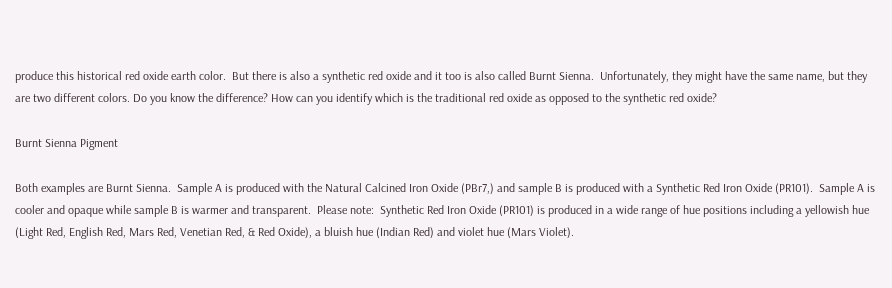produce this historical red oxide earth color.  But there is also a synthetic red oxide and it too is also called Burnt Sienna.  Unfortunately, they might have the same name, but they are two different colors. Do you know the difference? How can you identify which is the traditional red oxide as opposed to the synthetic red oxide?

Burnt Sienna Pigment

Both examples are Burnt Sienna.  Sample A is produced with the Natural Calcined Iron Oxide (PBr7,) and sample B is produced with a Synthetic Red Iron Oxide (PR101).  Sample A is cooler and opaque while sample B is warmer and transparent.  Please note:  Synthetic Red Iron Oxide (PR101) is produced in a wide range of hue positions including a yellowish hue (Light Red, English Red, Mars Red, Venetian Red, & Red Oxide), a bluish hue (Indian Red) and violet hue (Mars Violet).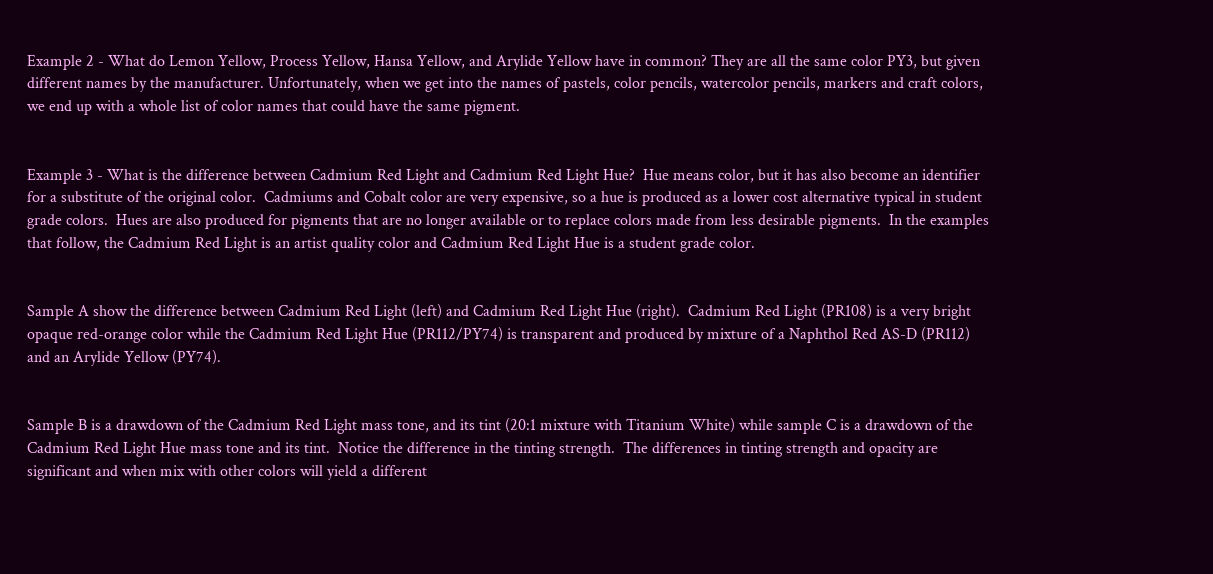Example 2 - What do Lemon Yellow, Process Yellow, Hansa Yellow, and Arylide Yellow have in common? They are all the same color PY3, but given different names by the manufacturer. Unfortunately, when we get into the names of pastels, color pencils, watercolor pencils, markers and craft colors, we end up with a whole list of color names that could have the same pigment.


Example 3 - What is the difference between Cadmium Red Light and Cadmium Red Light Hue?  Hue means color, but it has also become an identifier for a substitute of the original color.  Cadmiums and Cobalt color are very expensive, so a hue is produced as a lower cost alternative typical in student grade colors.  Hues are also produced for pigments that are no longer available or to replace colors made from less desirable pigments.  In the examples that follow, the Cadmium Red Light is an artist quality color and Cadmium Red Light Hue is a student grade color.


Sample A show the difference between Cadmium Red Light (left) and Cadmium Red Light Hue (right).  Cadmium Red Light (PR108) is a very bright opaque red-orange color while the Cadmium Red Light Hue (PR112/PY74) is transparent and produced by mixture of a Naphthol Red AS-D (PR112) and an Arylide Yellow (PY74).


Sample B is a drawdown of the Cadmium Red Light mass tone, and its tint (20:1 mixture with Titanium White) while sample C is a drawdown of the Cadmium Red Light Hue mass tone and its tint.  Notice the difference in the tinting strength.  The differences in tinting strength and opacity are significant and when mix with other colors will yield a different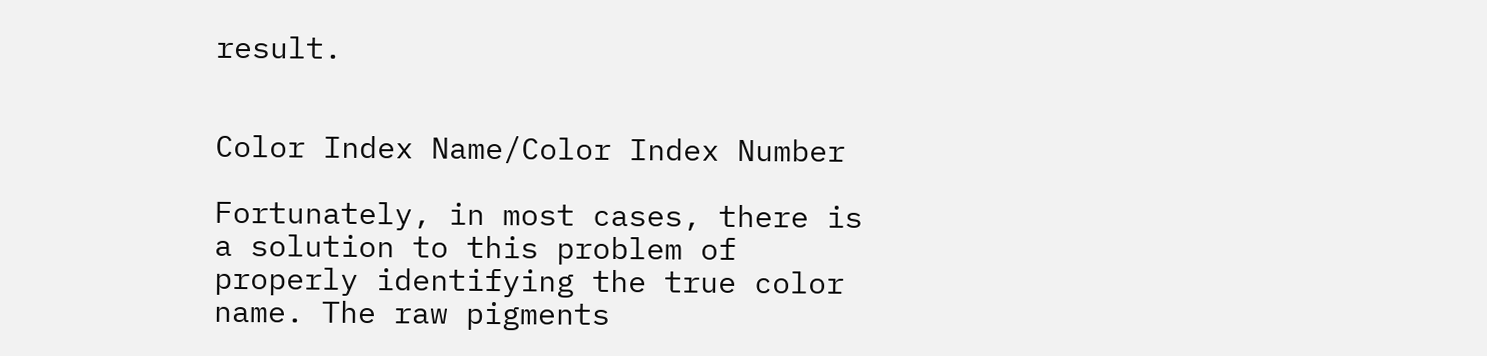result.


Color Index Name/Color Index Number

Fortunately, in most cases, there is a solution to this problem of properly identifying the true color name. The raw pigments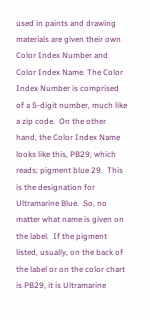used in paints and drawing materials are given their own Color Index Number and Color Index Name. The Color Index Number is comprised of a 5-digit number, much like a zip code.  On the other hand, the Color Index Name looks like this, PB29, which reads; pigment blue 29.  This is the designation for Ultramarine Blue.  So, no matter what name is given on the label.  If the pigment listed, usually, on the back of the label or on the color chart is PB29, it is Ultramarine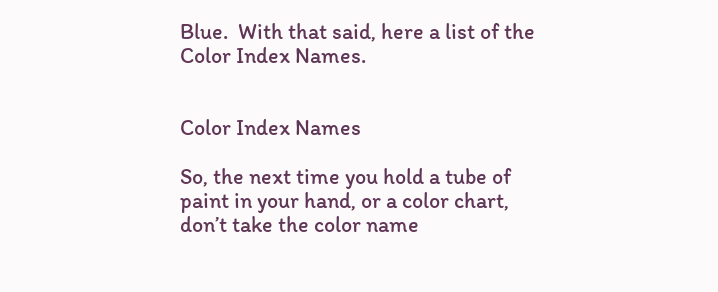Blue.  With that said, here a list of the Color Index Names.


Color Index Names

So, the next time you hold a tube of paint in your hand, or a color chart, don’t take the color name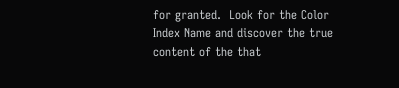for granted.  Look for the Color Index Name and discover the true content of the that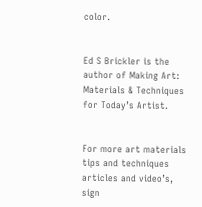color.


Ed S Brickler is the author of Making Art:  Materials & Techniques for Today’s Artist.


For more art materials tips and techniques articles and video’s, sign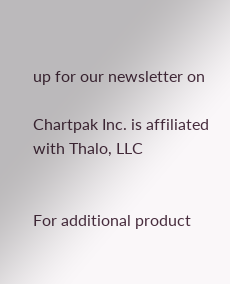up for our newsletter on

Chartpak Inc. is affiliated with Thalo, LLC


For additional product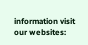information visit our websites: